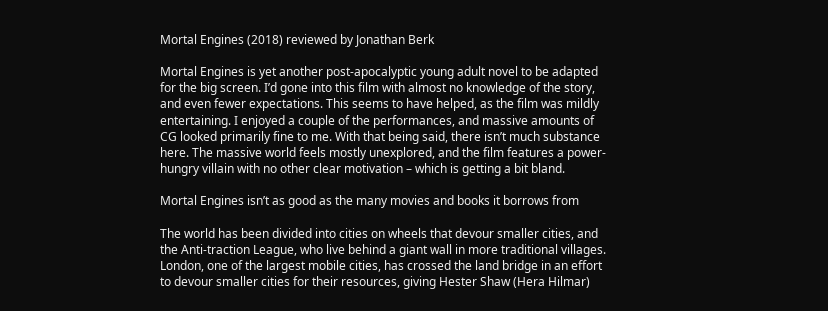Mortal Engines (2018) reviewed by Jonathan Berk

Mortal Engines is yet another post-apocalyptic young adult novel to be adapted for the big screen. I’d gone into this film with almost no knowledge of the story, and even fewer expectations. This seems to have helped, as the film was mildly entertaining. I enjoyed a couple of the performances, and massive amounts of CG looked primarily fine to me. With that being said, there isn’t much substance here. The massive world feels mostly unexplored, and the film features a power-hungry villain with no other clear motivation – which is getting a bit bland.

Mortal Engines isn’t as good as the many movies and books it borrows from

The world has been divided into cities on wheels that devour smaller cities, and the Anti-traction League, who live behind a giant wall in more traditional villages. London, one of the largest mobile cities, has crossed the land bridge in an effort to devour smaller cities for their resources, giving Hester Shaw (Hera Hilmar)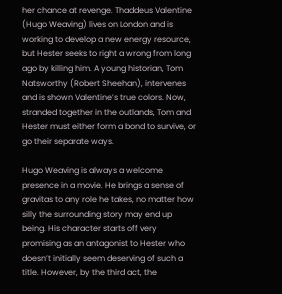her chance at revenge. Thaddeus Valentine (Hugo Weaving) lives on London and is working to develop a new energy resource, but Hester seeks to right a wrong from long ago by killing him. A young historian, Tom Natsworthy (Robert Sheehan), intervenes and is shown Valentine’s true colors. Now, stranded together in the outlands, Tom and Hester must either form a bond to survive, or go their separate ways.

Hugo Weaving is always a welcome presence in a movie. He brings a sense of gravitas to any role he takes, no matter how silly the surrounding story may end up being. His character starts off very promising as an antagonist to Hester who doesn’t initially seem deserving of such a title. However, by the third act, the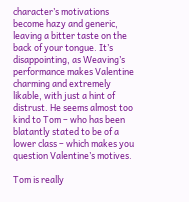character’s motivations become hazy and generic, leaving a bitter taste on the back of your tongue. It’s disappointing, as Weaving’s performance makes Valentine charming and extremely likable, with just a hint of distrust. He seems almost too kind to Tom – who has been blatantly stated to be of a lower class – which makes you question Valentine’s motives.

Tom is really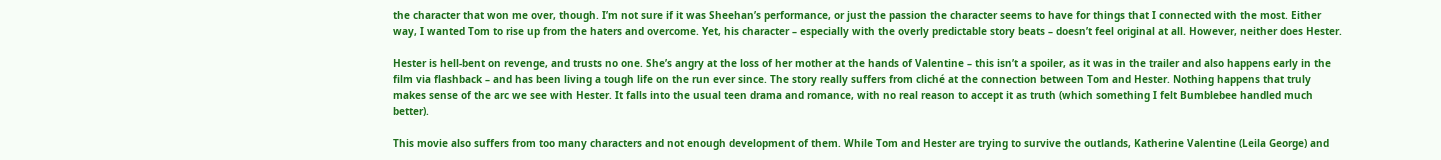the character that won me over, though. I’m not sure if it was Sheehan’s performance, or just the passion the character seems to have for things that I connected with the most. Either way, I wanted Tom to rise up from the haters and overcome. Yet, his character – especially with the overly predictable story beats – doesn’t feel original at all. However, neither does Hester.

Hester is hell-bent on revenge, and trusts no one. She’s angry at the loss of her mother at the hands of Valentine – this isn’t a spoiler, as it was in the trailer and also happens early in the film via flashback – and has been living a tough life on the run ever since. The story really suffers from cliché at the connection between Tom and Hester. Nothing happens that truly makes sense of the arc we see with Hester. It falls into the usual teen drama and romance, with no real reason to accept it as truth (which something I felt Bumblebee handled much better).

This movie also suffers from too many characters and not enough development of them. While Tom and Hester are trying to survive the outlands, Katherine Valentine (Leila George) and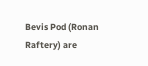Bevis Pod (Ronan Raftery) are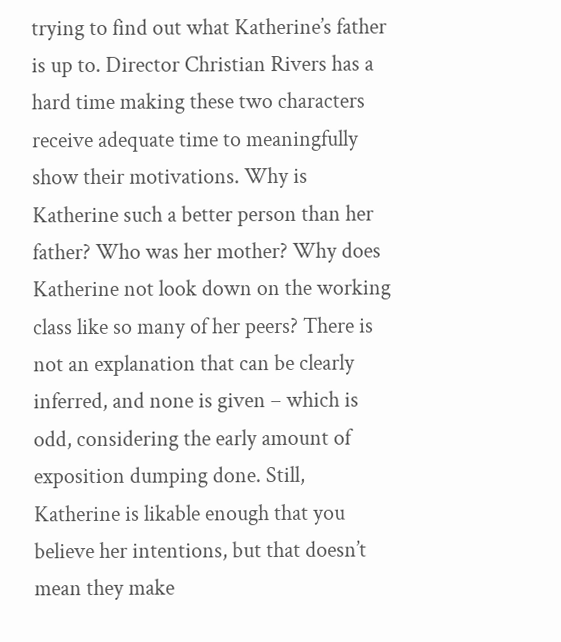trying to find out what Katherine’s father is up to. Director Christian Rivers has a hard time making these two characters receive adequate time to meaningfully show their motivations. Why is Katherine such a better person than her father? Who was her mother? Why does Katherine not look down on the working class like so many of her peers? There is not an explanation that can be clearly inferred, and none is given – which is odd, considering the early amount of exposition dumping done. Still, Katherine is likable enough that you believe her intentions, but that doesn’t mean they make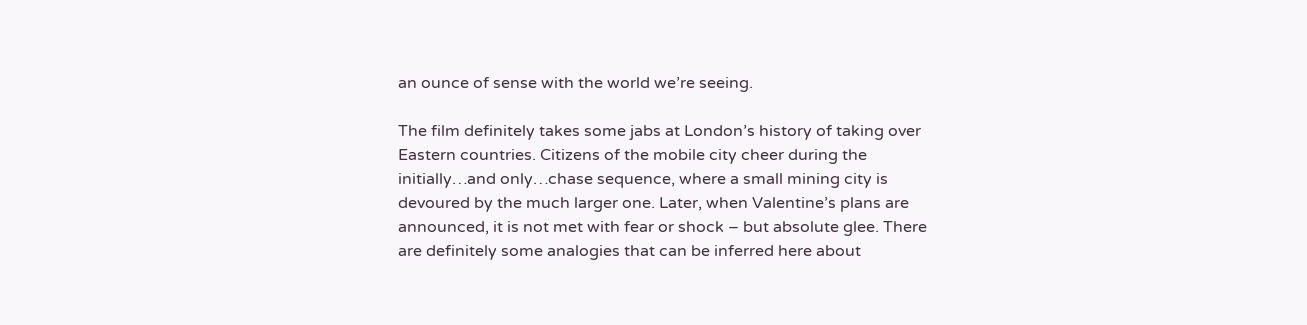an ounce of sense with the world we’re seeing.

The film definitely takes some jabs at London’s history of taking over Eastern countries. Citizens of the mobile city cheer during the initially…and only…chase sequence, where a small mining city is devoured by the much larger one. Later, when Valentine’s plans are announced, it is not met with fear or shock – but absolute glee. There are definitely some analogies that can be inferred here about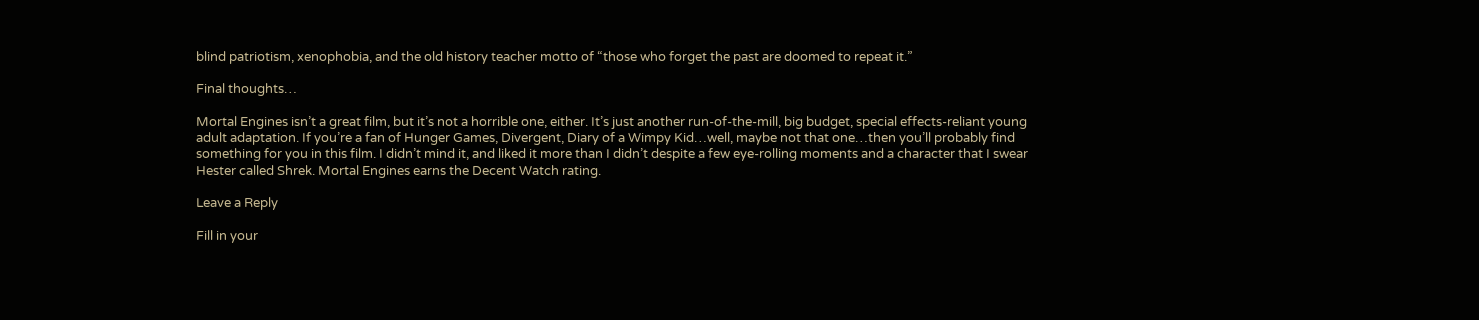blind patriotism, xenophobia, and the old history teacher motto of “those who forget the past are doomed to repeat it.”

Final thoughts…

Mortal Engines isn’t a great film, but it’s not a horrible one, either. It’s just another run-of-the-mill, big budget, special effects-reliant young adult adaptation. If you’re a fan of Hunger Games, Divergent, Diary of a Wimpy Kid…well, maybe not that one…then you’ll probably find something for you in this film. I didn’t mind it, and liked it more than I didn’t despite a few eye-rolling moments and a character that I swear Hester called Shrek. Mortal Engines earns the Decent Watch rating.

Leave a Reply

Fill in your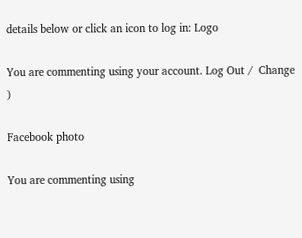details below or click an icon to log in: Logo

You are commenting using your account. Log Out /  Change )

Facebook photo

You are commenting using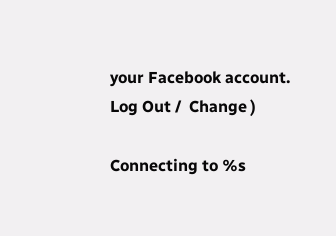your Facebook account. Log Out /  Change )

Connecting to %s